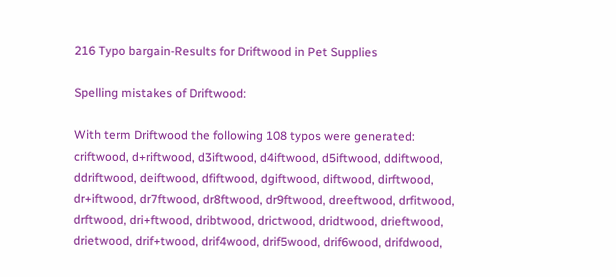216 Typo bargain-Results for Driftwood in Pet Supplies

Spelling mistakes of Driftwood:

With term Driftwood the following 108 typos were generated:
criftwood, d+riftwood, d3iftwood, d4iftwood, d5iftwood, ddiftwood, ddriftwood, deiftwood, dfiftwood, dgiftwood, diftwood, dirftwood, dr+iftwood, dr7ftwood, dr8ftwood, dr9ftwood, dreeftwood, drfitwood, drftwood, dri+ftwood, dribtwood, drictwood, dridtwood, drieftwood, drietwood, drif+twood, drif4wood, drif5wood, drif6wood, drifdwood,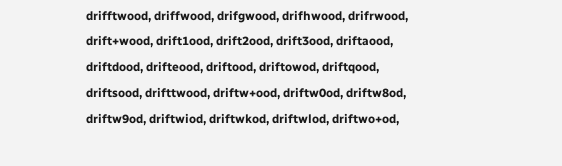drifftwood, driffwood, drifgwood, drifhwood, drifrwood, drift+wood, drift1ood, drift2ood, drift3ood, driftaood, driftdood, drifteood, driftood, driftowod, driftqood, driftsood, drifttwood, driftw+ood, driftw0od, driftw8od, driftw9od, driftwiod, driftwkod, driftwlod, driftwo+od,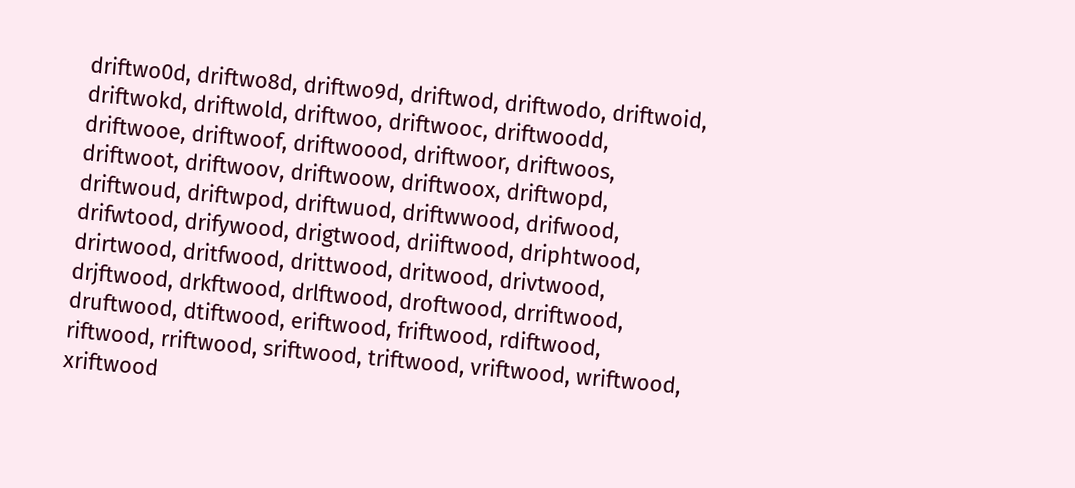driftwo0d, driftwo8d, driftwo9d, driftwod, driftwodo, driftwoid, driftwokd, driftwold, driftwoo, driftwooc, driftwoodd, driftwooe, driftwoof, driftwoood, driftwoor, driftwoos, driftwoot, driftwoov, driftwoow, driftwoox, driftwopd, driftwoud, driftwpod, driftwuod, driftwwood, drifwood, drifwtood, drifywood, drigtwood, driiftwood, driphtwood, drirtwood, dritfwood, drittwood, dritwood, drivtwood, drjftwood, drkftwood, drlftwood, droftwood, drriftwood, druftwood, dtiftwood, eriftwood, friftwood, rdiftwood, riftwood, rriftwood, sriftwood, triftwood, vriftwood, wriftwood, xriftwood